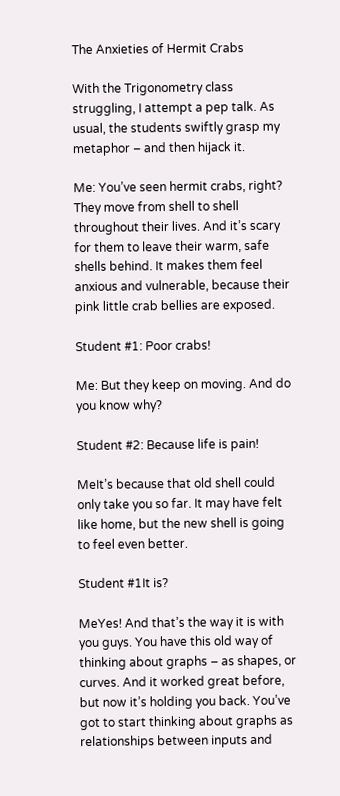The Anxieties of Hermit Crabs

With the Trigonometry class struggling, I attempt a pep talk. As usual, the students swiftly grasp my metaphor – and then hijack it.

Me: You’ve seen hermit crabs, right? They move from shell to shell throughout their lives. And it’s scary for them to leave their warm, safe shells behind. It makes them feel anxious and vulnerable, because their pink little crab bellies are exposed.

Student #1: Poor crabs!

Me: But they keep on moving. And do you know why?

Student #2: Because life is pain!

MeIt’s because that old shell could only take you so far. It may have felt like home, but the new shell is going to feel even better.

Student #1It is?

MeYes! And that’s the way it is with you guys. You have this old way of thinking about graphs – as shapes, or curves. And it worked great before, but now it’s holding you back. You’ve got to start thinking about graphs as relationships between inputs and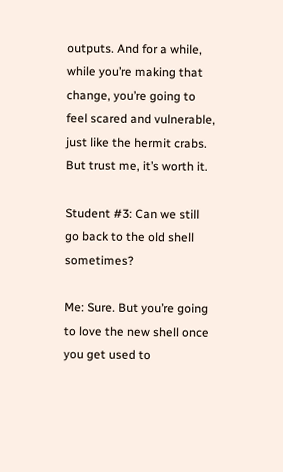outputs. And for a while, while you’re making that change, you’re going to feel scared and vulnerable, just like the hermit crabs. But trust me, it’s worth it.

Student #3: Can we still go back to the old shell sometimes?

Me: Sure. But you’re going to love the new shell once you get used to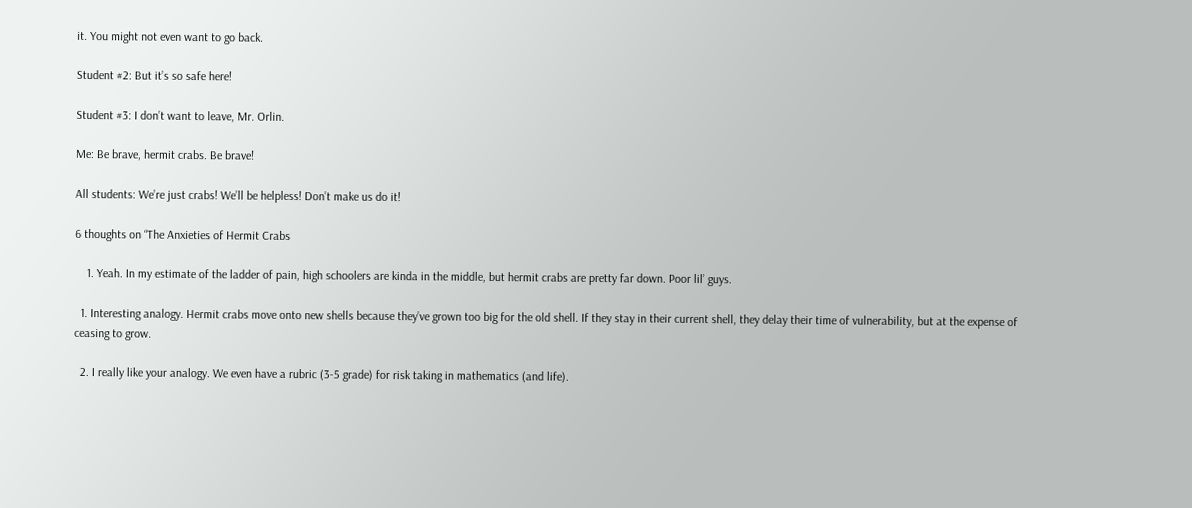it. You might not even want to go back.

Student #2: But it’s so safe here!

Student #3: I don’t want to leave, Mr. Orlin.

Me: Be brave, hermit crabs. Be brave!

All students: We’re just crabs! We’ll be helpless! Don’t make us do it!

6 thoughts on “The Anxieties of Hermit Crabs

    1. Yeah. In my estimate of the ladder of pain, high schoolers are kinda in the middle, but hermit crabs are pretty far down. Poor lil’ guys.

  1. Interesting analogy. Hermit crabs move onto new shells because they’ve grown too big for the old shell. If they stay in their current shell, they delay their time of vulnerability, but at the expense of ceasing to grow.

  2. I really like your analogy. We even have a rubric (3-5 grade) for risk taking in mathematics (and life).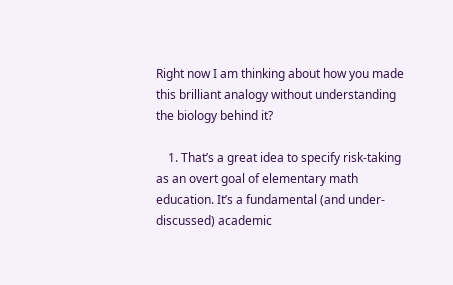Right now I am thinking about how you made this brilliant analogy without understanding the biology behind it?

    1. That’s a great idea to specify risk-taking as an overt goal of elementary math education. It’s a fundamental (and under-discussed) academic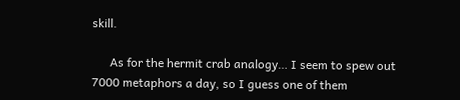skill.

      As for the hermit crab analogy… I seem to spew out 7000 metaphors a day, so I guess one of them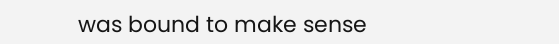was bound to make sense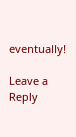eventually!

Leave a Reply